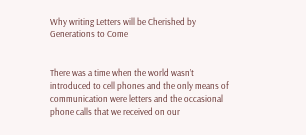Why writing Letters will be Cherished by Generations to Come


There was a time when the world wasn’t introduced to cell phones and the only means of communication were letters and the occasional phone calls that we received on our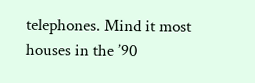telephones. Mind it most houses in the ’90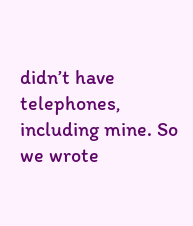didn’t have telephones, including mine. So we wrote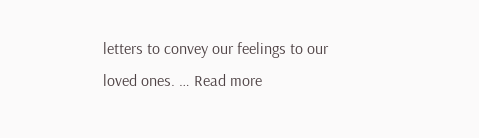letters to convey our feelings to our loved ones. … Read more